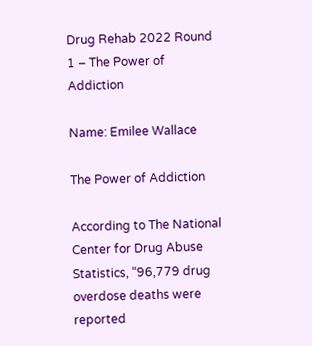Drug Rehab 2022 Round 1 – The Power of Addiction

Name: Emilee Wallace

The Power of Addiction

According to The National Center for Drug Abuse Statistics, “96,779 drug overdose deaths were reported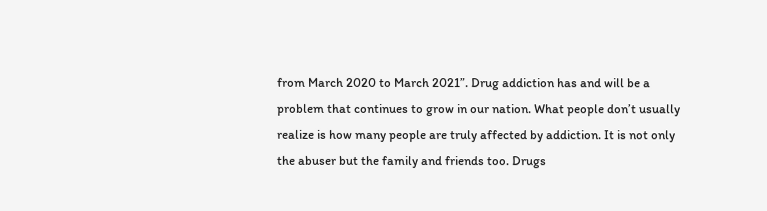from March 2020 to March 2021”. Drug addiction has and will be a problem that continues to grow in our nation. What people don’t usually realize is how many people are truly affected by addiction. It is not only the abuser but the family and friends too. Drugs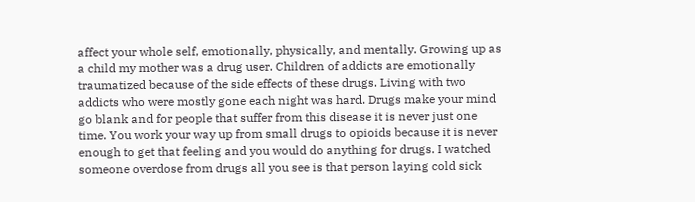affect your whole self, emotionally, physically, and mentally. Growing up as a child my mother was a drug user. Children of addicts are emotionally traumatized because of the side effects of these drugs. Living with two addicts who were mostly gone each night was hard. Drugs make your mind go blank and for people that suffer from this disease it is never just one time. You work your way up from small drugs to opioids because it is never enough to get that feeling and you would do anything for drugs. I watched someone overdose from drugs all you see is that person laying cold sick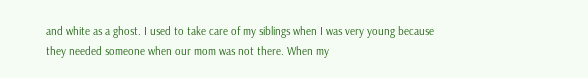and white as a ghost. I used to take care of my siblings when I was very young because they needed someone when our mom was not there. When my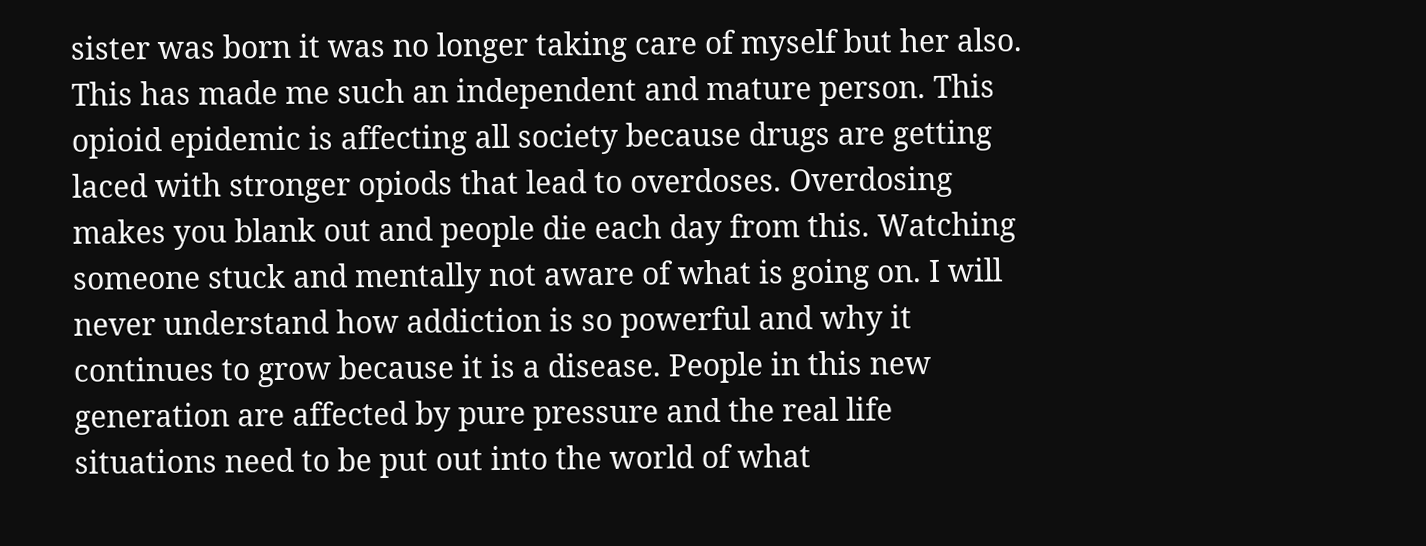sister was born it was no longer taking care of myself but her also. This has made me such an independent and mature person. This opioid epidemic is affecting all society because drugs are getting laced with stronger opiods that lead to overdoses. Overdosing makes you blank out and people die each day from this. Watching someone stuck and mentally not aware of what is going on. I will never understand how addiction is so powerful and why it continues to grow because it is a disease. People in this new generation are affected by pure pressure and the real life situations need to be put out into the world of what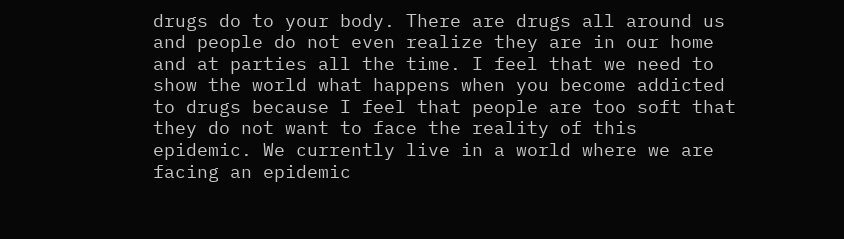drugs do to your body. There are drugs all around us and people do not even realize they are in our home and at parties all the time. I feel that we need to show the world what happens when you become addicted to drugs because I feel that people are too soft that they do not want to face the reality of this epidemic. We currently live in a world where we are facing an epidemic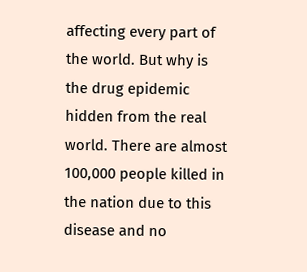affecting every part of the world. But why is the drug epidemic hidden from the real world. There are almost 100,000 people killed in the nation due to this disease and no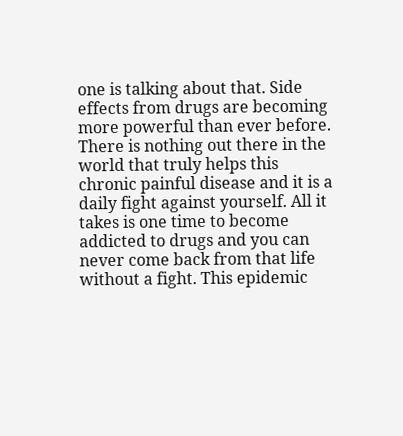one is talking about that. Side effects from drugs are becoming more powerful than ever before. There is nothing out there in the world that truly helps this chronic painful disease and it is a daily fight against yourself. All it takes is one time to become addicted to drugs and you can never come back from that life without a fight. This epidemic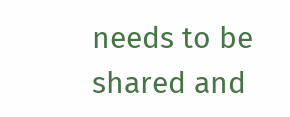needs to be shared and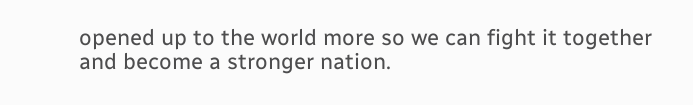opened up to the world more so we can fight it together and become a stronger nation.